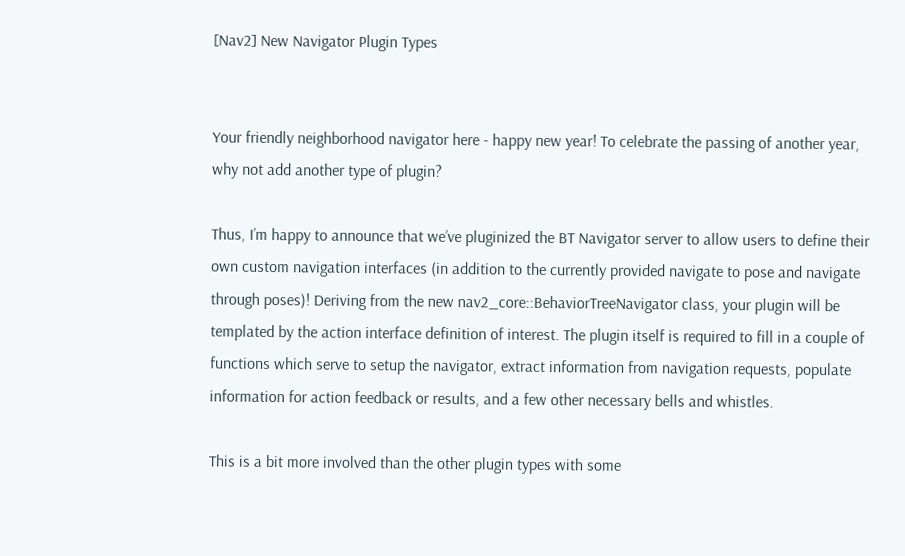[Nav2] New Navigator Plugin Types


Your friendly neighborhood navigator here - happy new year! To celebrate the passing of another year, why not add another type of plugin?

Thus, I’m happy to announce that we’ve pluginized the BT Navigator server to allow users to define their own custom navigation interfaces (in addition to the currently provided navigate to pose and navigate through poses)! Deriving from the new nav2_core::BehaviorTreeNavigator class, your plugin will be templated by the action interface definition of interest. The plugin itself is required to fill in a couple of functions which serve to setup the navigator, extract information from navigation requests, populate information for action feedback or results, and a few other necessary bells and whistles.

This is a bit more involved than the other plugin types with some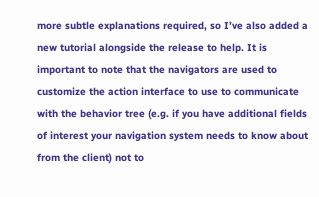more subtle explanations required, so I’ve also added a new tutorial alongside the release to help. It is important to note that the navigators are used to customize the action interface to use to communicate with the behavior tree (e.g. if you have additional fields of interest your navigation system needs to know about from the client) not to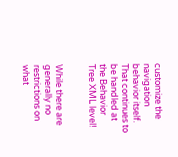customize the navigation behavior itself. That continues to be handled at the Behavior Tree XML level!


While there are generally no restrictions on what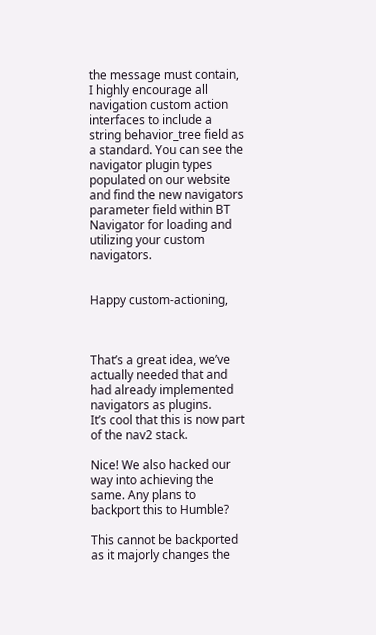the message must contain, I highly encourage all navigation custom action interfaces to include a string behavior_tree field as a standard. You can see the navigator plugin types populated on our website and find the new navigators parameter field within BT Navigator for loading and utilizing your custom navigators.


Happy custom-actioning,



That’s a great idea, we’ve actually needed that and had already implemented navigators as plugins.
It’s cool that this is now part of the nav2 stack.

Nice! We also hacked our way into achieving the same. Any plans to backport this to Humble?

This cannot be backported as it majorly changes the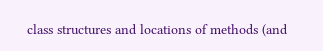class structures and locations of methods (and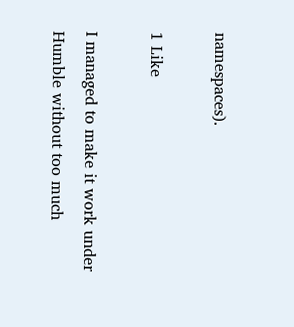namespaces).

1 Like

I managed to make it work under Humble without too much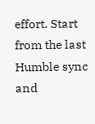effort. Start from the last Humble sync and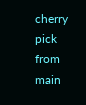cherry pick from main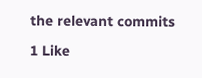the relevant commits

1 Like